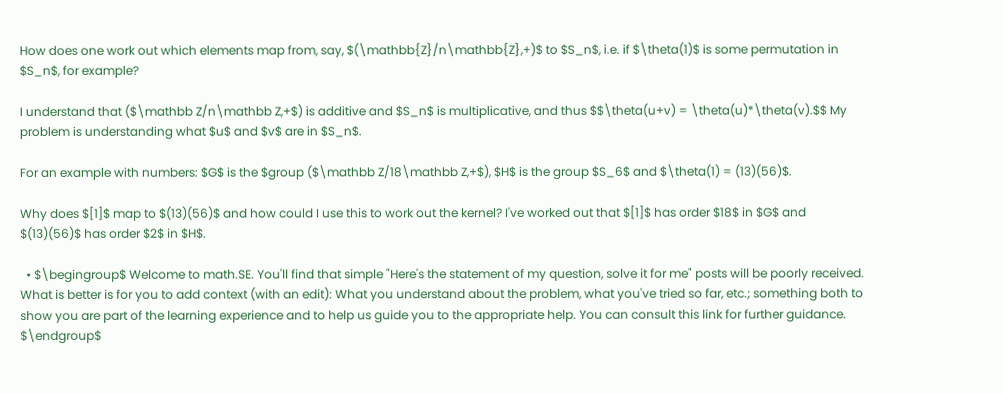How does one work out which elements map from, say, $(\mathbb{Z}/n\mathbb{Z},+)$ to $S_n$, i.e. if $\theta(1)$ is some permutation in $S_n$, for example?

I understand that ($\mathbb Z/n\mathbb Z,+$) is additive and $S_n$ is multiplicative, and thus $$\theta(u+v) = \theta(u)*\theta(v).$$ My problem is understanding what $u$ and $v$ are in $S_n$.

For an example with numbers: $G$ is the $group ($\mathbb Z/18\mathbb Z,+$), $H$ is the group $S_6$ and $\theta(1) = (13)(56)$.

Why does $[1]$ map to $(13)(56)$ and how could I use this to work out the kernel? I've worked out that $[1]$ has order $18$ in $G$ and $(13)(56)$ has order $2$ in $H$.

  • $\begingroup$ Welcome to math.SE. You'll find that simple "Here's the statement of my question, solve it for me" posts will be poorly received. What is better is for you to add context (with an edit): What you understand about the problem, what you've tried so far, etc.; something both to show you are part of the learning experience and to help us guide you to the appropriate help. You can consult this link for further guidance. $\endgroup$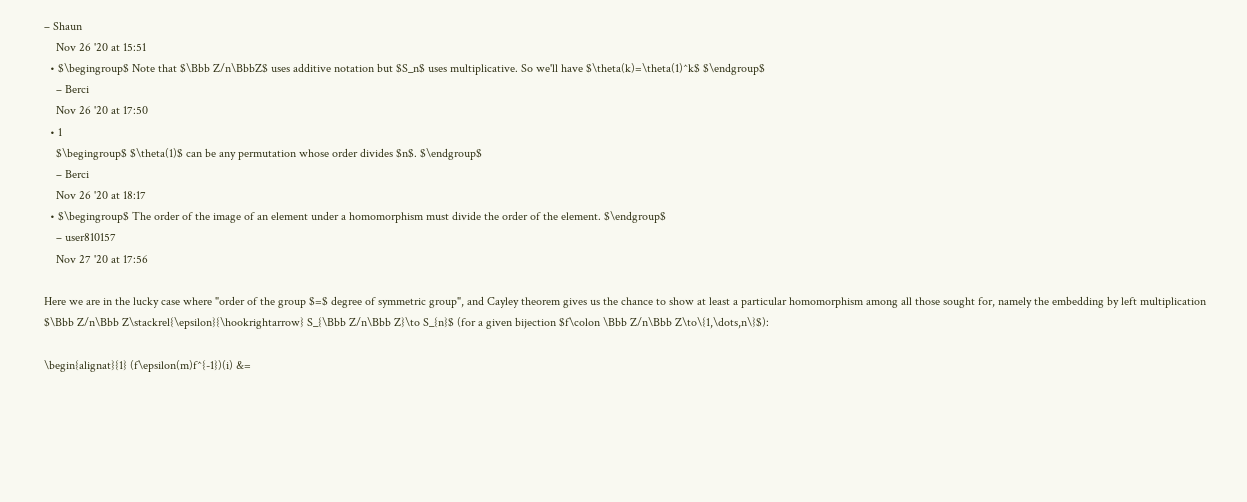– Shaun
    Nov 26 '20 at 15:51
  • $\begingroup$ Note that $\Bbb Z/n\BbbZ$ uses additive notation but $S_n$ uses multiplicative. So we'll have $\theta(k)=\theta(1)^k$ $\endgroup$
    – Berci
    Nov 26 '20 at 17:50
  • 1
    $\begingroup$ $\theta(1)$ can be any permutation whose order divides $n$. $\endgroup$
    – Berci
    Nov 26 '20 at 18:17
  • $\begingroup$ The order of the image of an element under a homomorphism must divide the order of the element. $\endgroup$
    – user810157
    Nov 27 '20 at 17:56

Here we are in the lucky case where "order of the group $=$ degree of symmetric group", and Cayley theorem gives us the chance to show at least a particular homomorphism among all those sought for, namely the embedding by left multiplication $\Bbb Z/n\Bbb Z\stackrel{\epsilon}{\hookrightarrow} S_{\Bbb Z/n\Bbb Z}\to S_{n}$ (for a given bijection $f\colon \Bbb Z/n\Bbb Z\to\{1,\dots,n\}$):

\begin{alignat}{1} (f\epsilon(m)f^{-1})(i) &=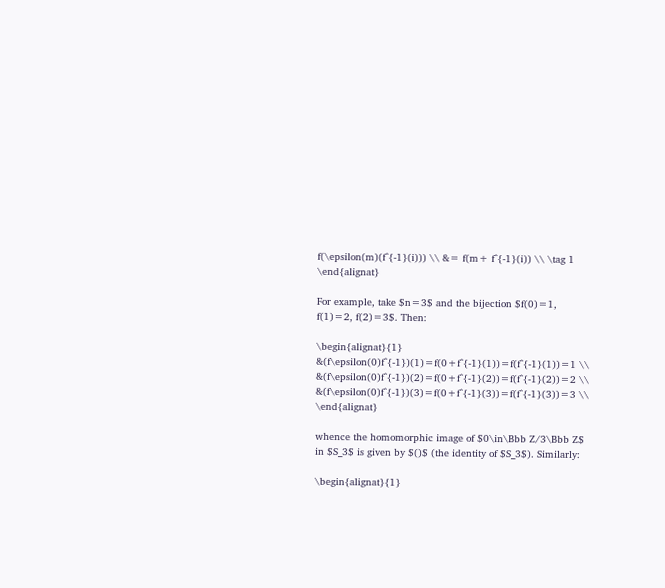f(\epsilon(m)(f^{-1}(i))) \\ &= f(m+ f^{-1}(i)) \\ \tag 1 \end{alignat}

For example, take $n=3$ and the bijection $f(0)=1, f(1)=2, f(2)=3$. Then:

\begin{alignat}{1} &(f\epsilon(0)f^{-1})(1)=f(0+f^{-1}(1))=f(f^{-1}(1))=1 \\ &(f\epsilon(0)f^{-1})(2)=f(0+f^{-1}(2))=f(f^{-1}(2))=2 \\ &(f\epsilon(0)f^{-1})(3)=f(0+f^{-1}(3))=f(f^{-1}(3))=3 \\ \end{alignat}

whence the homomorphic image of $0\in\Bbb Z/3\Bbb Z$ in $S_3$ is given by $()$ (the identity of $S_3$). Similarly:

\begin{alignat}{1}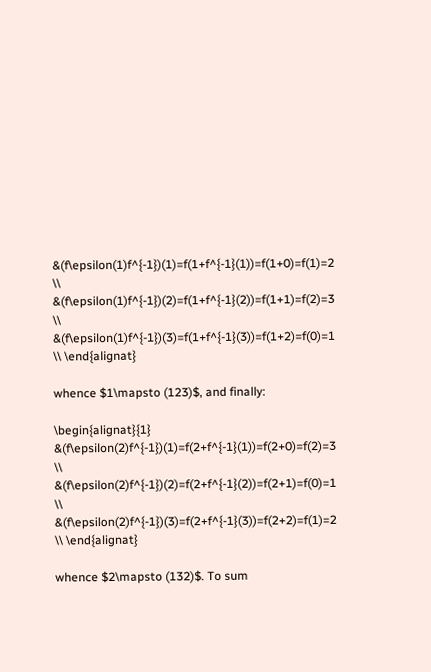&(f\epsilon(1)f^{-1})(1)=f(1+f^{-1}(1))=f(1+0)=f(1)=2 \\ &(f\epsilon(1)f^{-1})(2)=f(1+f^{-1}(2))=f(1+1)=f(2)=3 \\ &(f\epsilon(1)f^{-1})(3)=f(1+f^{-1}(3))=f(1+2)=f(0)=1 \\ \end{alignat}

whence $1\mapsto (123)$, and finally:

\begin{alignat}{1} &(f\epsilon(2)f^{-1})(1)=f(2+f^{-1}(1))=f(2+0)=f(2)=3 \\ &(f\epsilon(2)f^{-1})(2)=f(2+f^{-1}(2))=f(2+1)=f(0)=1 \\ &(f\epsilon(2)f^{-1})(3)=f(2+f^{-1}(3))=f(2+2)=f(1)=2 \\ \end{alignat}

whence $2\mapsto (132)$. To sum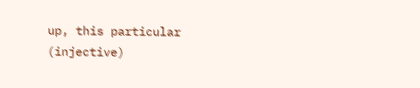up, this particular (injective)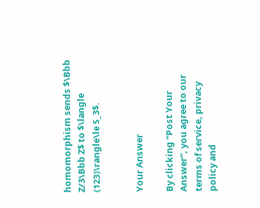homomorphism sends $\Bbb Z/3\Bbb Z$ to $\langle (123)\rangle\le S_3$.


Your Answer

By clicking “Post Your Answer”, you agree to our terms of service, privacy policy and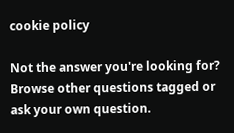cookie policy

Not the answer you're looking for? Browse other questions tagged or ask your own question.